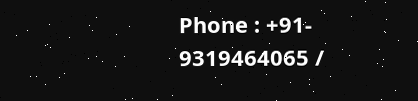Phone : +91- 9319464065 /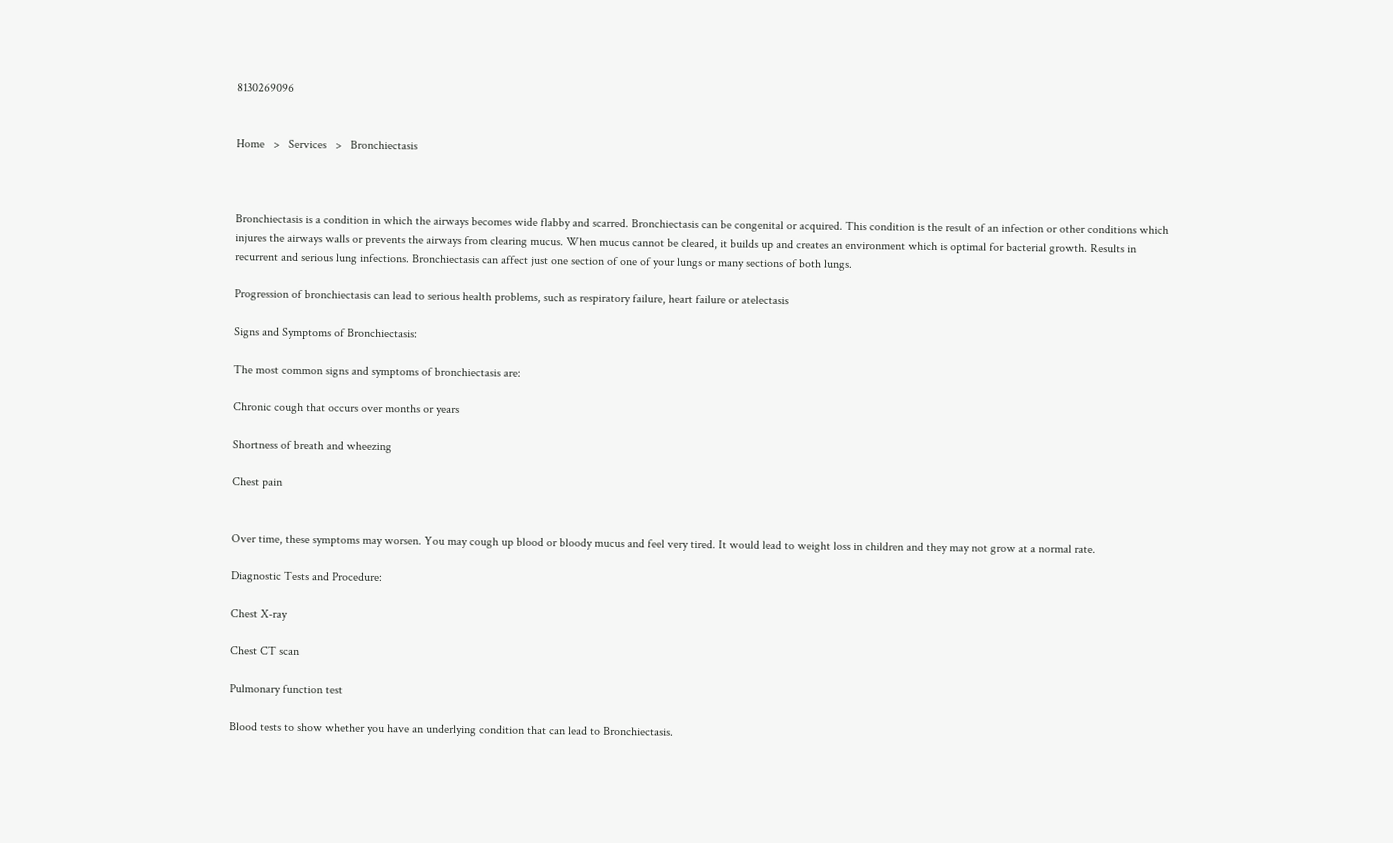8130269096


Home   >   Services   >   Bronchiectasis



Bronchiectasis is a condition in which the airways becomes wide flabby and scarred. Bronchiectasis can be congenital or acquired. This condition is the result of an infection or other conditions which injures the airways walls or prevents the airways from clearing mucus. When mucus cannot be cleared, it builds up and creates an environment which is optimal for bacterial growth. Results in recurrent and serious lung infections. Bronchiectasis can affect just one section of one of your lungs or many sections of both lungs.

Progression of bronchiectasis can lead to serious health problems, such as respiratory failure, heart failure or atelectasis

Signs and Symptoms of Bronchiectasis:

The most common signs and symptoms of bronchiectasis are:

Chronic cough that occurs over months or years

Shortness of breath and wheezing

Chest pain


Over time, these symptoms may worsen. You may cough up blood or bloody mucus and feel very tired. It would lead to weight loss in children and they may not grow at a normal rate.

Diagnostic Tests and Procedure:

Chest X-ray

Chest CT scan

Pulmonary function test

Blood tests to show whether you have an underlying condition that can lead to Bronchiectasis.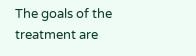The goals of the treatment are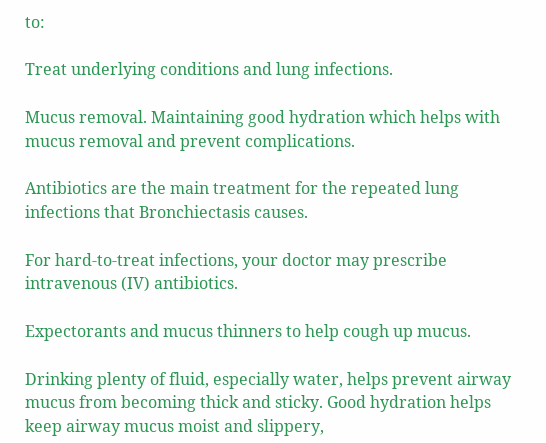to:

Treat underlying conditions and lung infections.

Mucus removal. Maintaining good hydration which helps with mucus removal and prevent complications.

Antibiotics are the main treatment for the repeated lung infections that Bronchiectasis causes.

For hard-to-treat infections, your doctor may prescribe intravenous (IV) antibiotics.

Expectorants and mucus thinners to help cough up mucus.

Drinking plenty of fluid, especially water, helps prevent airway mucus from becoming thick and sticky. Good hydration helps keep airway mucus moist and slippery,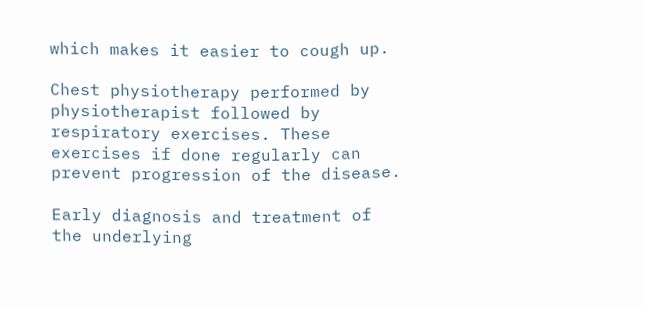which makes it easier to cough up.

Chest physiotherapy performed by physiotherapist followed by respiratory exercises. These exercises if done regularly can prevent progression of the disease.

Early diagnosis and treatment of the underlying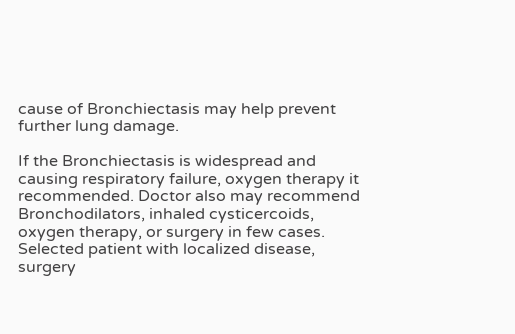cause of Bronchiectasis may help prevent further lung damage.

If the Bronchiectasis is widespread and causing respiratory failure, oxygen therapy it recommended. Doctor also may recommend Bronchodilators, inhaled cysticercoids, oxygen therapy, or surgery in few cases. Selected patient with localized disease, surgery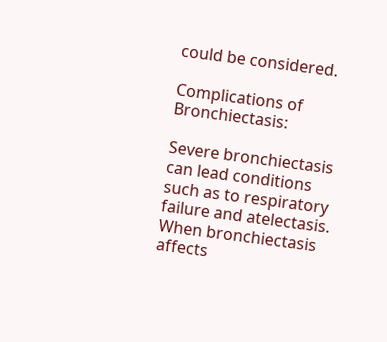could be considered.

Complications of Bronchiectasis:

Severe bronchiectasis can lead conditions such as to respiratory failure and atelectasis. When bronchiectasis affects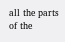all the parts of the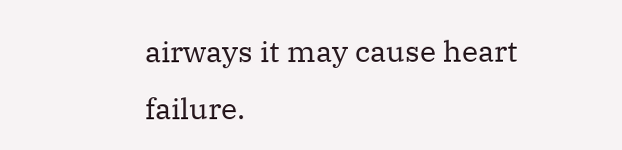airways it may cause heart failure.